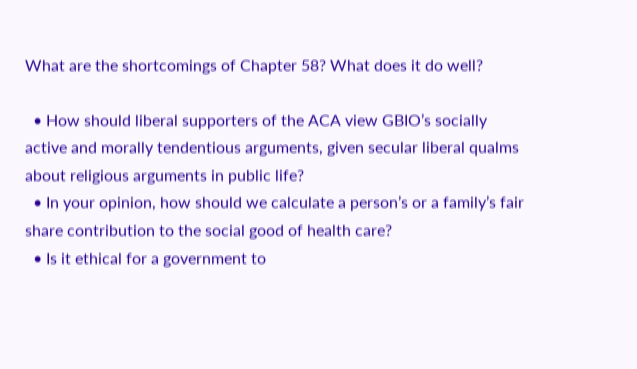What are the shortcomings of Chapter 58? What does it do well?

  • How should liberal supporters of the ACA view GBIO’s socially active and morally tendentious arguments, given secular liberal qualms about religious arguments in public life?
  • In your opinion, how should we calculate a person’s or a family’s fair share contribution to the social good of health care?
  • Is it ethical for a government to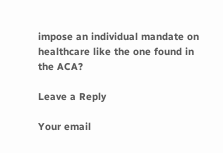impose an individual mandate on healthcare like the one found in the ACA?

Leave a Reply

Your email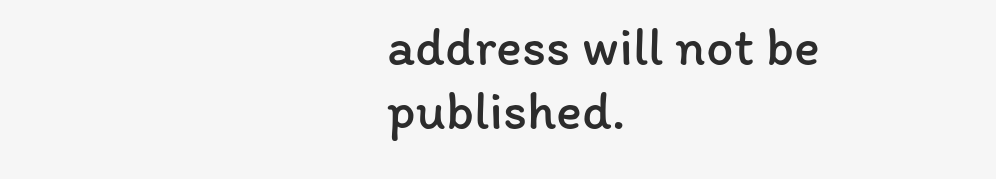address will not be published.